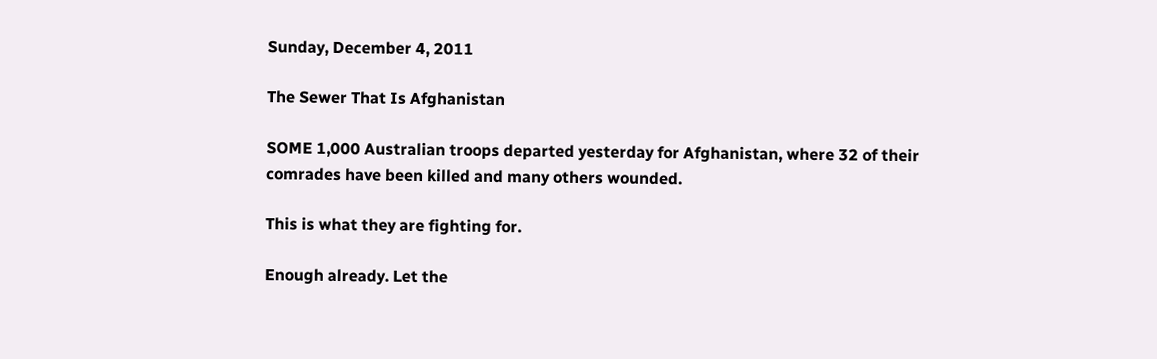Sunday, December 4, 2011

The Sewer That Is Afghanistan

SOME 1,000 Australian troops departed yesterday for Afghanistan, where 32 of their comrades have been killed and many others wounded.

This is what they are fighting for.

Enough already. Let the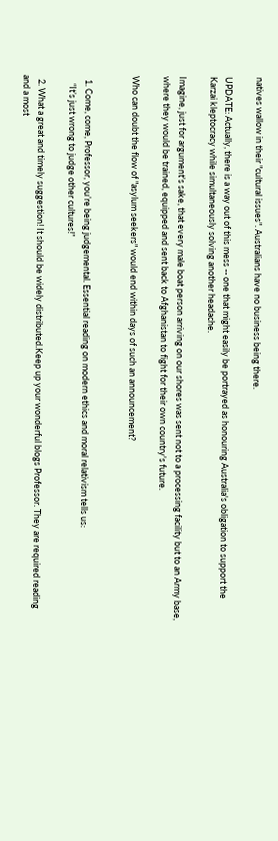natives wallow in their "cultural issues". Australians have no business being there.

UPDATE: Actually, there is a way out of this mess -- one that might easily be portrayed as honouring Australia's obligation to support the Karzai kleptocracy while simultaneously solving another headache.

Imagine, just for argument's sake, that every male boat person arriving on our shores was sent not to a processing facility but to an Army base, where they would be trained, equipped and sent back to Afghanistan to fight for their own country's future.

Who can doubt the flow of "asylum seekers" would end within days of such an announcement?


  1. Come, come, Professor, you’re being judgemental. Essential reading on modern ethics and moral relativism tells us:
    “It’s just wrong to judge other cultures!”

  2. What a great and timely suggestion! It should be widely distributed.Keep up your wonderful blogs Professor. They are required reading and a most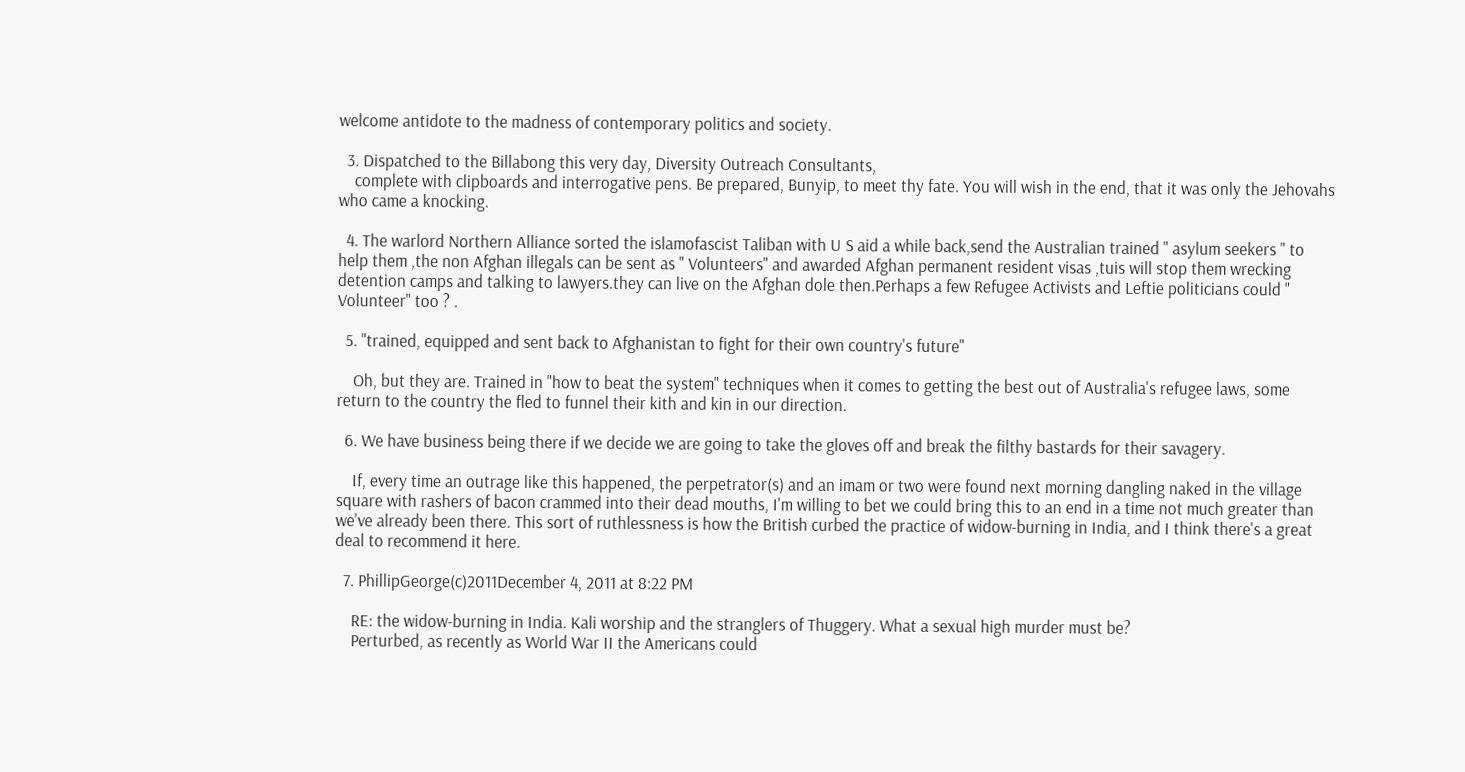welcome antidote to the madness of contemporary politics and society.

  3. Dispatched to the Billabong this very day, Diversity Outreach Consultants,
    complete with clipboards and interrogative pens. Be prepared, Bunyip, to meet thy fate. You will wish in the end, that it was only the Jehovahs who came a knocking.

  4. The warlord Northern Alliance sorted the islamofascist Taliban with U S aid a while back,send the Australian trained " asylum seekers " to help them ,the non Afghan illegals can be sent as " Volunteers" and awarded Afghan permanent resident visas ,tuis will stop them wrecking detention camps and talking to lawyers.they can live on the Afghan dole then.Perhaps a few Refugee Activists and Leftie politicians could " Volunteer" too ? .

  5. "trained, equipped and sent back to Afghanistan to fight for their own country's future"

    Oh, but they are. Trained in "how to beat the system" techniques when it comes to getting the best out of Australia's refugee laws, some return to the country the fled to funnel their kith and kin in our direction.

  6. We have business being there if we decide we are going to take the gloves off and break the filthy bastards for their savagery.

    If, every time an outrage like this happened, the perpetrator(s) and an imam or two were found next morning dangling naked in the village square with rashers of bacon crammed into their dead mouths, I'm willing to bet we could bring this to an end in a time not much greater than we've already been there. This sort of ruthlessness is how the British curbed the practice of widow-burning in India, and I think there's a great deal to recommend it here.

  7. PhillipGeorge(c)2011December 4, 2011 at 8:22 PM

    RE: the widow-burning in India. Kali worship and the stranglers of Thuggery. What a sexual high murder must be?
    Perturbed, as recently as World War II the Americans could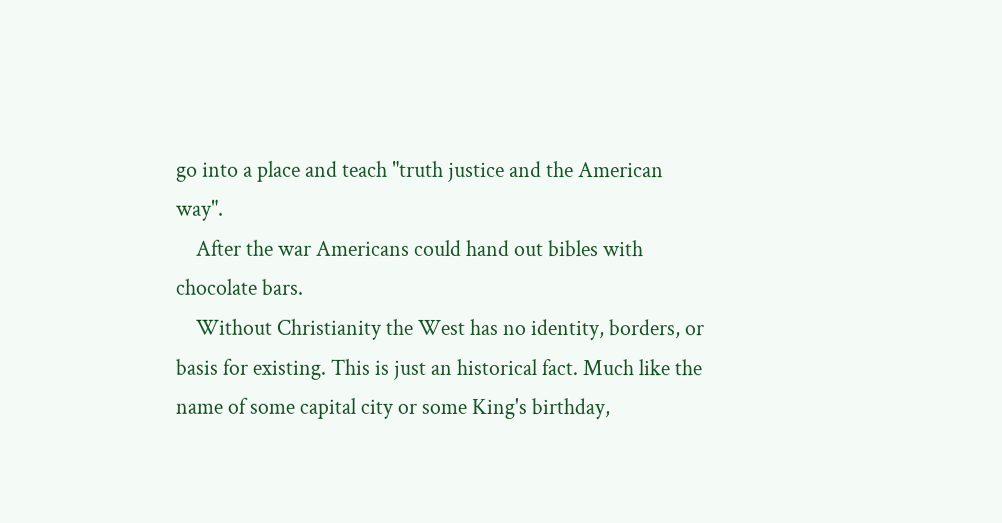go into a place and teach "truth justice and the American way".
    After the war Americans could hand out bibles with chocolate bars.
    Without Christianity the West has no identity, borders, or basis for existing. This is just an historical fact. Much like the name of some capital city or some King's birthday,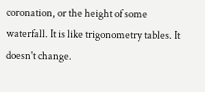coronation, or the height of some waterfall. It is like trigonometry tables. It doesn't change.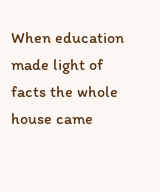When education made light of facts the whole house came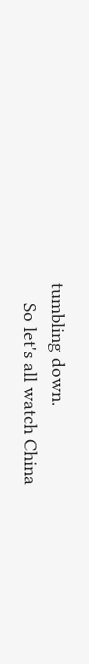tumbling down.
    So let's all watch China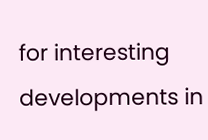for interesting developments in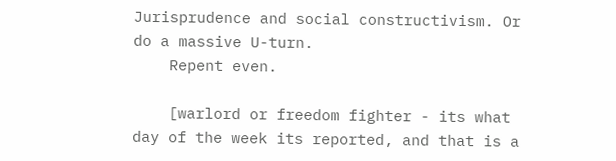Jurisprudence and social constructivism. Or do a massive U-turn.
    Repent even.

    [warlord or freedom fighter - its what day of the week its reported, and that is a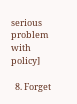serious problem with policy]

  8. Forget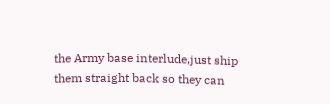the Army base interlude,just ship them straight back so they can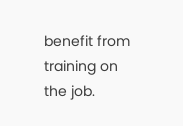benefit from training on the job.